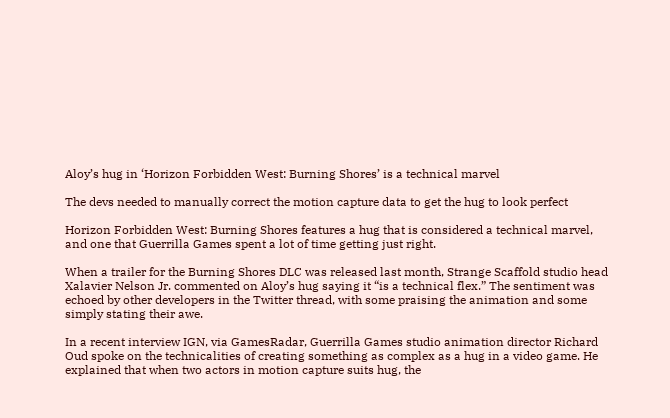Aloy’s hug in ‘Horizon Forbidden West: Burning Shores’ is a technical marvel

The devs needed to manually correct the motion capture data to get the hug to look perfect

Horizon Forbidden West: Burning Shores features a hug that is considered a technical marvel, and one that Guerrilla Games spent a lot of time getting just right.

When a trailer for the Burning Shores DLC was released last month, Strange Scaffold studio head Xalavier Nelson Jr. commented on Aloy’s hug saying it “is a technical flex.” The sentiment was echoed by other developers in the Twitter thread, with some praising the animation and some simply stating their awe.

In a recent interview IGN, via GamesRadar, Guerrilla Games studio animation director Richard Oud spoke on the technicalities of creating something as complex as a hug in a video game. He explained that when two actors in motion capture suits hug, the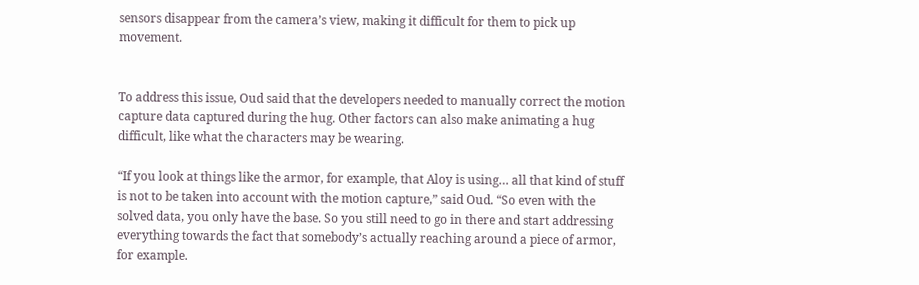sensors disappear from the camera’s view, making it difficult for them to pick up movement.


To address this issue, Oud said that the developers needed to manually correct the motion capture data captured during the hug. Other factors can also make animating a hug difficult, like what the characters may be wearing.

“If you look at things like the armor, for example, that Aloy is using… all that kind of stuff is not to be taken into account with the motion capture,” said Oud. “So even with the solved data, you only have the base. So you still need to go in there and start addressing everything towards the fact that somebody’s actually reaching around a piece of armor, for example.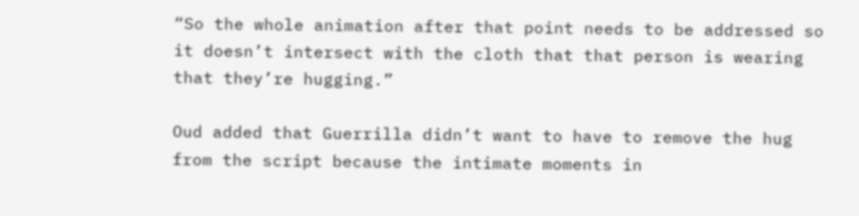“So the whole animation after that point needs to be addressed so it doesn’t intersect with the cloth that that person is wearing that they’re hugging.”

Oud added that Guerrilla didn’t want to have to remove the hug from the script because the intimate moments in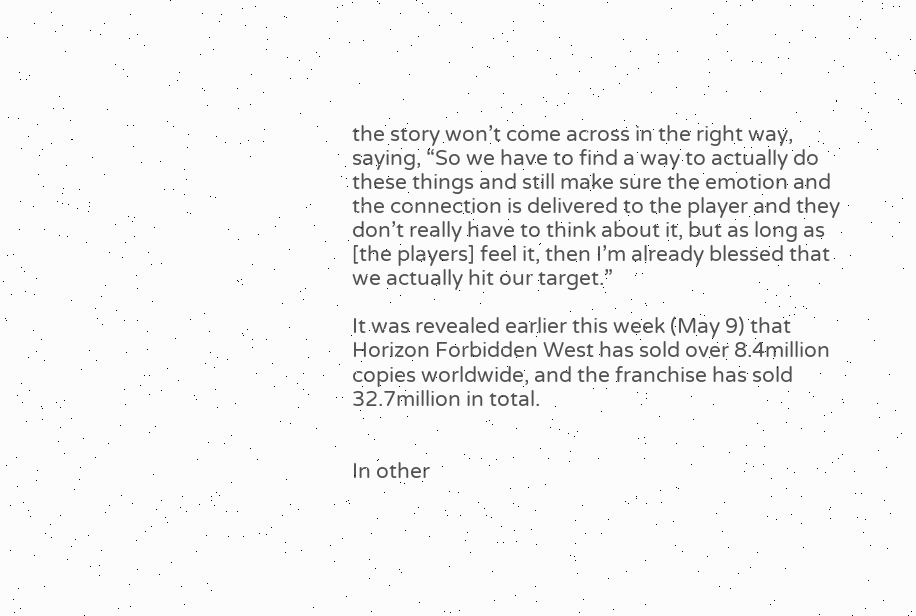the story won’t come across in the right way, saying, “So we have to find a way to actually do these things and still make sure the emotion and the connection is delivered to the player and they don’t really have to think about it, but as long as [the players] feel it, then I’m already blessed that we actually hit our target.”

It was revealed earlier this week (May 9) that Horizon Forbidden West has sold over 8.4million copies worldwide, and the franchise has sold 32.7million in total.


In other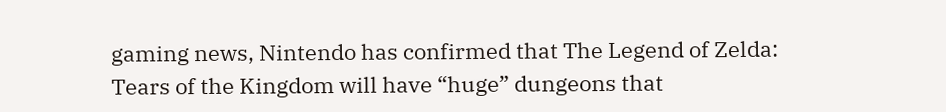gaming news, Nintendo has confirmed that The Legend of Zelda: Tears of the Kingdom will have “huge” dungeons that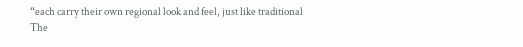“each carry their own regional look and feel, just like traditional The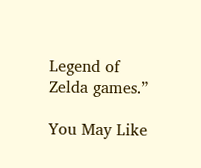Legend of Zelda games.”

You May Like